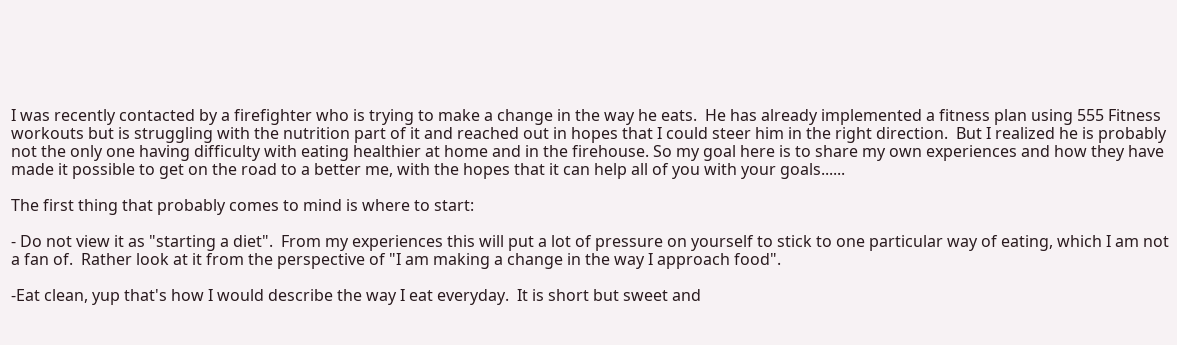I was recently contacted by a firefighter who is trying to make a change in the way he eats.  He has already implemented a fitness plan using 555 Fitness workouts but is struggling with the nutrition part of it and reached out in hopes that I could steer him in the right direction.  But I realized he is probably not the only one having difficulty with eating healthier at home and in the firehouse. So my goal here is to share my own experiences and how they have made it possible to get on the road to a better me, with the hopes that it can help all of you with your goals......

The first thing that probably comes to mind is where to start:

- Do not view it as "starting a diet".  From my experiences this will put a lot of pressure on yourself to stick to one particular way of eating, which I am not a fan of.  Rather look at it from the perspective of "I am making a change in the way I approach food".

-Eat clean, yup that's how I would describe the way I eat everyday.  It is short but sweet and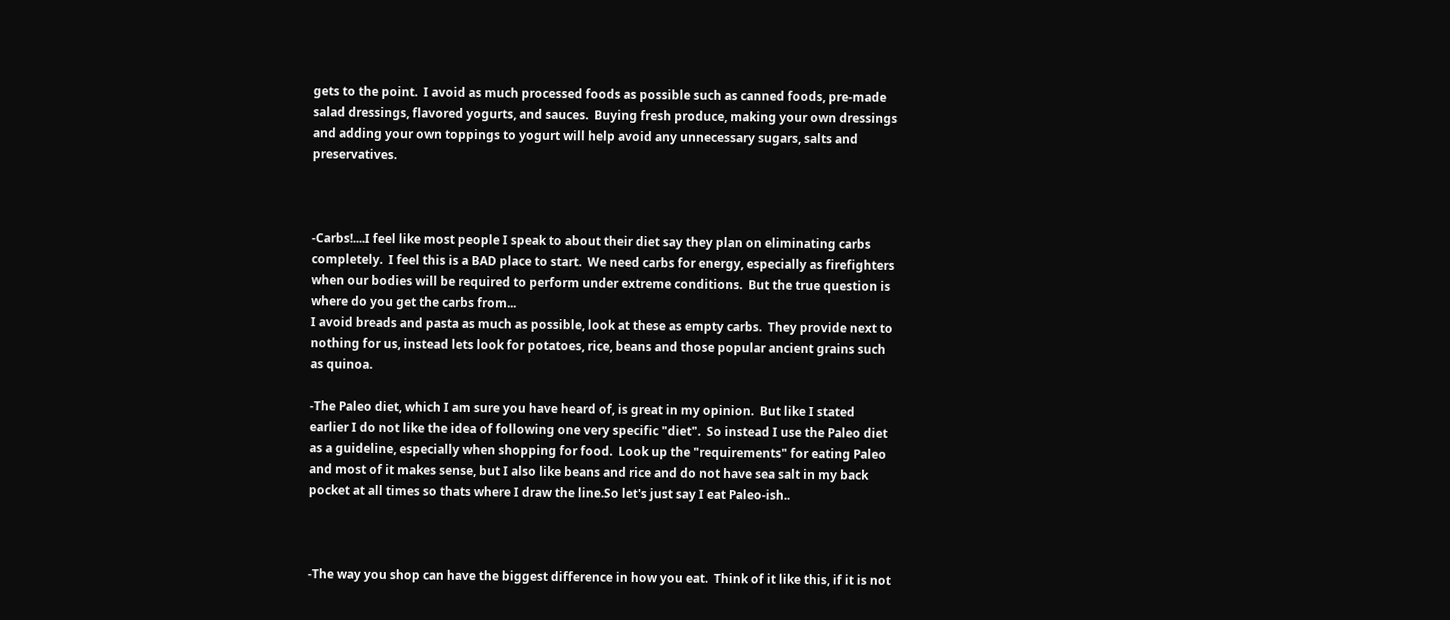gets to the point.  I avoid as much processed foods as possible such as canned foods, pre-made salad dressings, flavored yogurts, and sauces.  Buying fresh produce, making your own dressings and adding your own toppings to yogurt will help avoid any unnecessary sugars, salts and preservatives.



-Carbs!....I feel like most people I speak to about their diet say they plan on eliminating carbs completely.  I feel this is a BAD place to start.  We need carbs for energy, especially as firefighters when our bodies will be required to perform under extreme conditions.  But the true question is where do you get the carbs from...
I avoid breads and pasta as much as possible, look at these as empty carbs.  They provide next to nothing for us, instead lets look for potatoes, rice, beans and those popular ancient grains such as quinoa.

-The Paleo diet, which I am sure you have heard of, is great in my opinion.  But like I stated earlier I do not like the idea of following one very specific "diet".  So instead I use the Paleo diet as a guideline, especially when shopping for food.  Look up the "requirements" for eating Paleo and most of it makes sense, but I also like beans and rice and do not have sea salt in my back pocket at all times so thats where I draw the line.So let's just say I eat Paleo-ish..



-The way you shop can have the biggest difference in how you eat.  Think of it like this, if it is not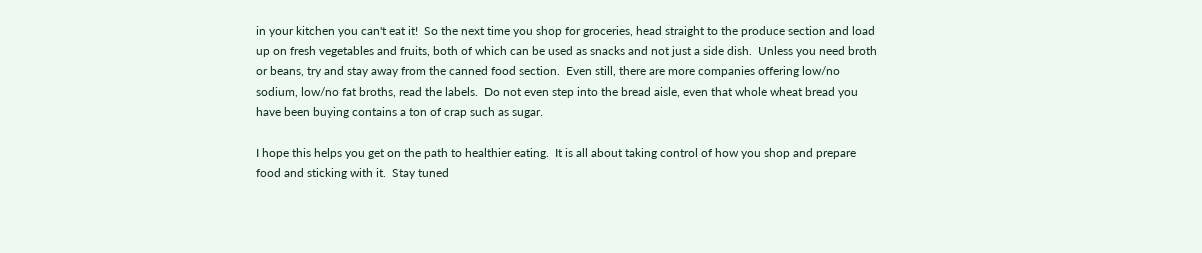in your kitchen you can't eat it!  So the next time you shop for groceries, head straight to the produce section and load up on fresh vegetables and fruits, both of which can be used as snacks and not just a side dish.  Unless you need broth or beans, try and stay away from the canned food section.  Even still, there are more companies offering low/no sodium, low/no fat broths, read the labels.  Do not even step into the bread aisle, even that whole wheat bread you have been buying contains a ton of crap such as sugar.

I hope this helps you get on the path to healthier eating.  It is all about taking control of how you shop and prepare food and sticking with it.  Stay tuned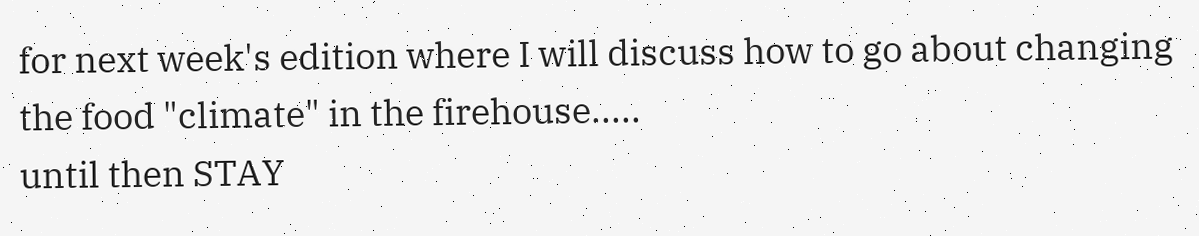for next week's edition where I will discuss how to go about changing the food "climate" in the firehouse.....
until then STAY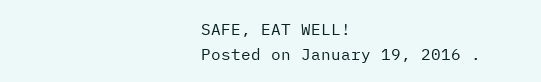SAFE, EAT WELL!
Posted on January 19, 2016 .